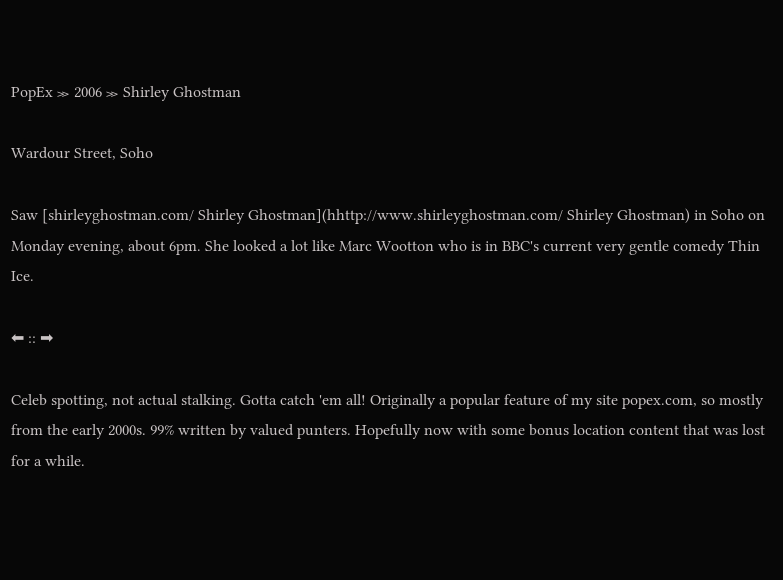PopEx ≫ 2006 ≫ Shirley Ghostman

Wardour Street, Soho

Saw [shirleyghostman.com/ Shirley Ghostman](hhttp://www.shirleyghostman.com/ Shirley Ghostman) in Soho on Monday evening, about 6pm. She looked a lot like Marc Wootton who is in BBC's current very gentle comedy Thin Ice.

⬅ :: ➡

Celeb spotting, not actual stalking. Gotta catch 'em all! Originally a popular feature of my site popex.com, so mostly from the early 2000s. 99% written by valued punters. Hopefully now with some bonus location content that was lost for a while.